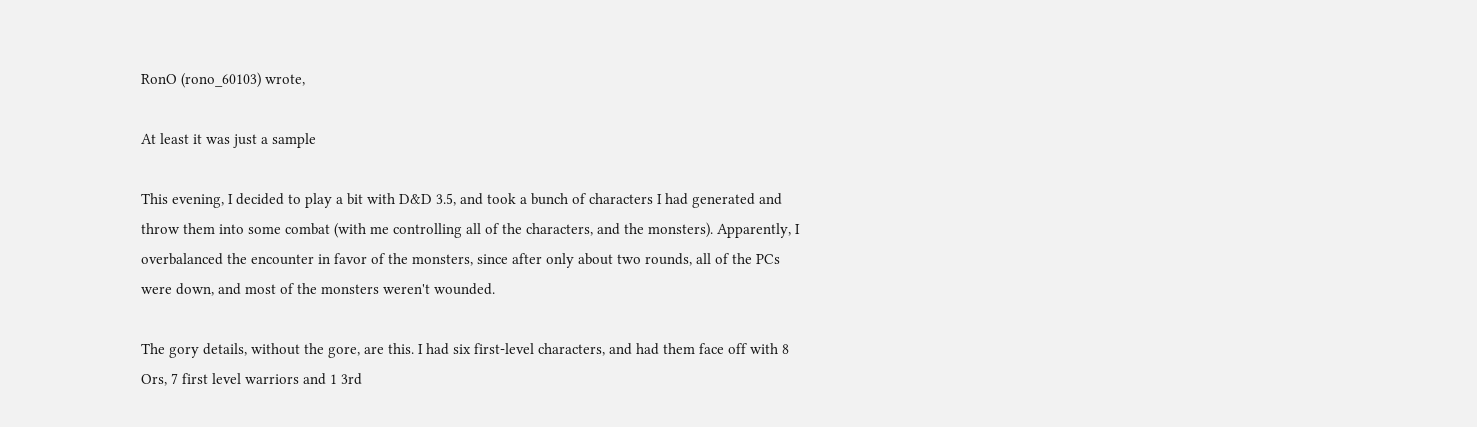RonO (rono_60103) wrote,

At least it was just a sample

This evening, I decided to play a bit with D&D 3.5, and took a bunch of characters I had generated and throw them into some combat (with me controlling all of the characters, and the monsters). Apparently, I overbalanced the encounter in favor of the monsters, since after only about two rounds, all of the PCs were down, and most of the monsters weren't wounded.

The gory details, without the gore, are this. I had six first-level characters, and had them face off with 8 Ors, 7 first level warriors and 1 3rd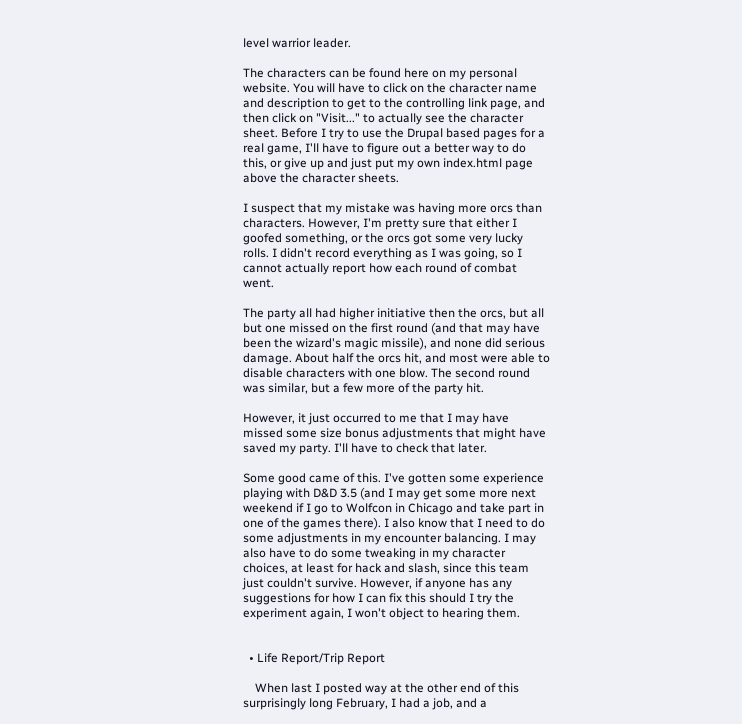level warrior leader.

The characters can be found here on my personal website. You will have to click on the character name and description to get to the controlling link page, and then click on "Visit..." to actually see the character sheet. Before I try to use the Drupal based pages for a real game, I'll have to figure out a better way to do this, or give up and just put my own index.html page above the character sheets.

I suspect that my mistake was having more orcs than characters. However, I'm pretty sure that either I goofed something, or the orcs got some very lucky rolls. I didn't record everything as I was going, so I cannot actually report how each round of combat went.

The party all had higher initiative then the orcs, but all but one missed on the first round (and that may have been the wizard's magic missile), and none did serious damage. About half the orcs hit, and most were able to disable characters with one blow. The second round was similar, but a few more of the party hit.

However, it just occurred to me that I may have missed some size bonus adjustments that might have saved my party. I'll have to check that later.

Some good came of this. I've gotten some experience playing with D&D 3.5 (and I may get some more next weekend if I go to Wolfcon in Chicago and take part in one of the games there). I also know that I need to do some adjustments in my encounter balancing. I may also have to do some tweaking in my character choices, at least for hack and slash, since this team just couldn't survive. However, if anyone has any suggestions for how I can fix this should I try the experiment again, I won't object to hearing them.


  • Life Report/Trip Report

    When last I posted way at the other end of this surprisingly long February, I had a job, and a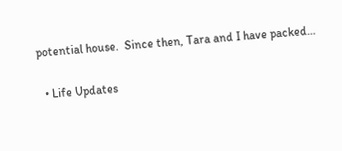potential house.  Since then, Tara and I have packed…

  • Life Updates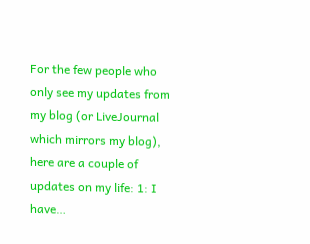For the few people who only see my updates from my blog (or LiveJournal which mirrors my blog), here are a couple of updates on my life: 1: I have…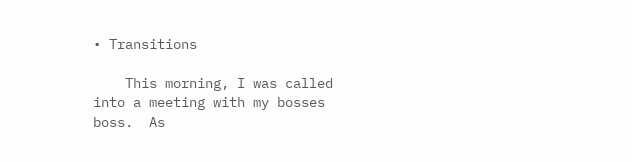• Transitions

    This morning, I was called into a meeting with my bosses boss.  As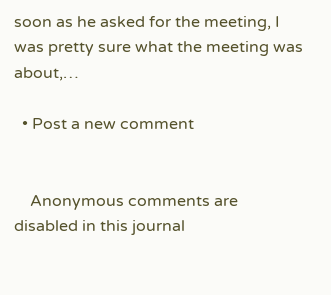soon as he asked for the meeting, I was pretty sure what the meeting was about,…

  • Post a new comment


    Anonymous comments are disabled in this journal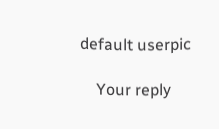default userpic

    Your reply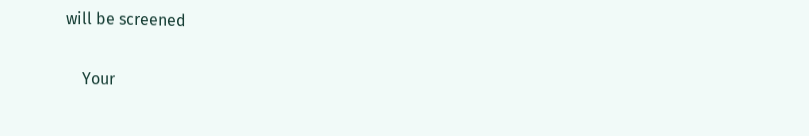will be screened

    Your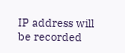IP address will be recorded